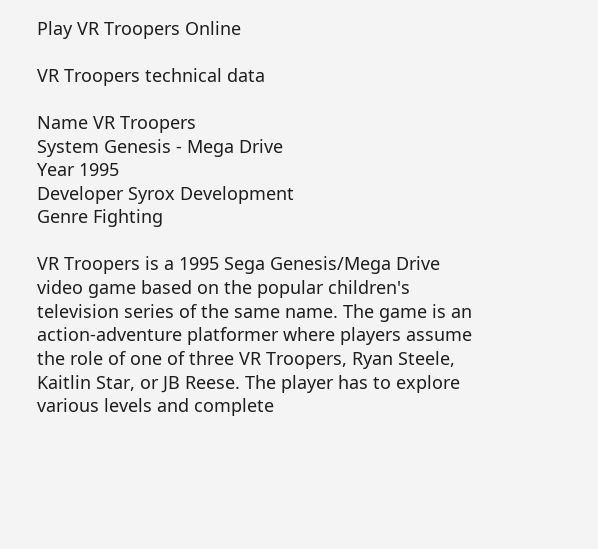Play VR Troopers Online

VR Troopers technical data

Name VR Troopers
System Genesis - Mega Drive
Year 1995
Developer Syrox Development
Genre Fighting

VR Troopers is a 1995 Sega Genesis/Mega Drive video game based on the popular children's television series of the same name. The game is an action-adventure platformer where players assume the role of one of three VR Troopers, Ryan Steele, Kaitlin Star, or JB Reese. The player has to explore various levels and complete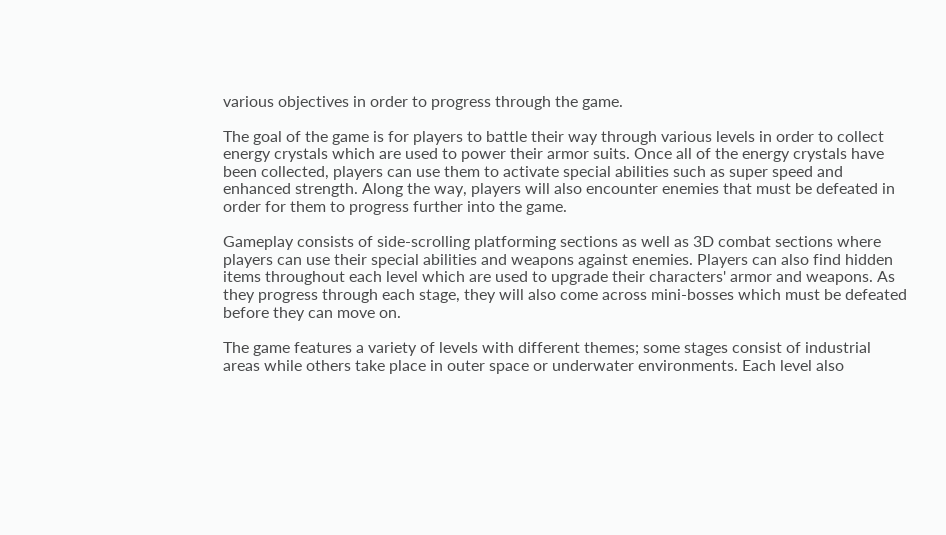various objectives in order to progress through the game.

The goal of the game is for players to battle their way through various levels in order to collect energy crystals which are used to power their armor suits. Once all of the energy crystals have been collected, players can use them to activate special abilities such as super speed and enhanced strength. Along the way, players will also encounter enemies that must be defeated in order for them to progress further into the game.

Gameplay consists of side-scrolling platforming sections as well as 3D combat sections where players can use their special abilities and weapons against enemies. Players can also find hidden items throughout each level which are used to upgrade their characters' armor and weapons. As they progress through each stage, they will also come across mini-bosses which must be defeated before they can move on.

The game features a variety of levels with different themes; some stages consist of industrial areas while others take place in outer space or underwater environments. Each level also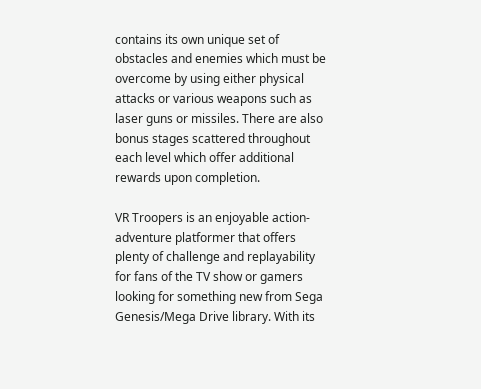contains its own unique set of obstacles and enemies which must be overcome by using either physical attacks or various weapons such as laser guns or missiles. There are also bonus stages scattered throughout each level which offer additional rewards upon completion.

VR Troopers is an enjoyable action-adventure platformer that offers plenty of challenge and replayability for fans of the TV show or gamers looking for something new from Sega Genesis/Mega Drive library. With its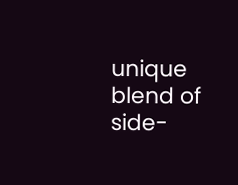unique blend of side-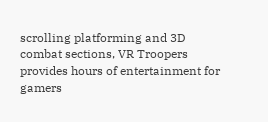scrolling platforming and 3D combat sections, VR Troopers provides hours of entertainment for gamers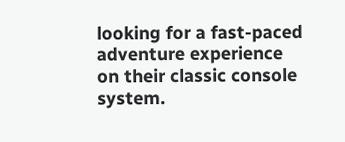looking for a fast-paced adventure experience on their classic console system.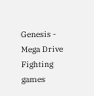Genesis - Mega Drive Fighting games